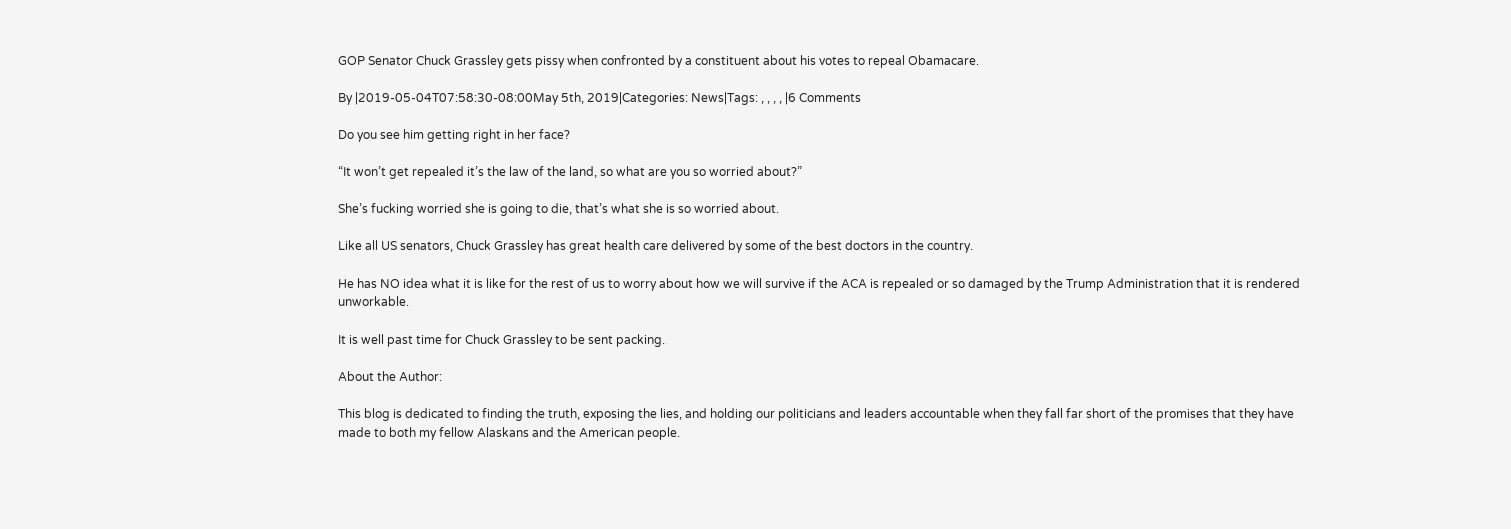GOP Senator Chuck Grassley gets pissy when confronted by a constituent about his votes to repeal Obamacare.

By |2019-05-04T07:58:30-08:00May 5th, 2019|Categories: News|Tags: , , , , |6 Comments

Do you see him getting right in her face?

“It won’t get repealed it’s the law of the land, so what are you so worried about?”

She’s fucking worried she is going to die, that’s what she is so worried about.

Like all US senators, Chuck Grassley has great health care delivered by some of the best doctors in the country.

He has NO idea what it is like for the rest of us to worry about how we will survive if the ACA is repealed or so damaged by the Trump Administration that it is rendered unworkable.

It is well past time for Chuck Grassley to be sent packing.

About the Author:

This blog is dedicated to finding the truth, exposing the lies, and holding our politicians and leaders accountable when they fall far short of the promises that they have made to both my fellow Alaskans and the American people.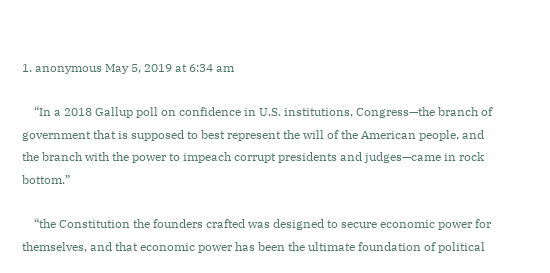1. anonymous May 5, 2019 at 6:34 am

    “In a 2018 Gallup poll on confidence in U.S. institutions, Congress—the branch of government that is supposed to best represent the will of the American people, and the branch with the power to impeach corrupt presidents and judges—came in rock bottom.”

    “the Constitution the founders crafted was designed to secure economic power for themselves, and that economic power has been the ultimate foundation of political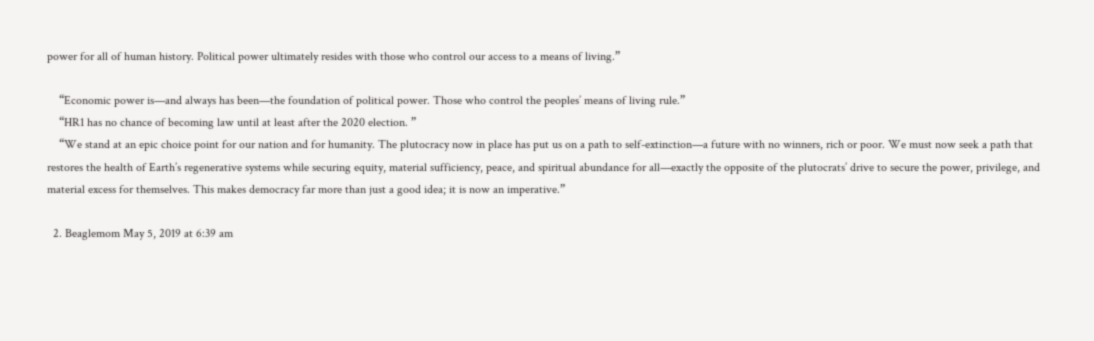power for all of human history. Political power ultimately resides with those who control our access to a means of living.”

    “Economic power is—and always has been—the foundation of political power. Those who control the peoples’ means of living rule.”
    “HR1 has no chance of becoming law until at least after the 2020 election. ”
    “We stand at an epic choice point for our nation and for humanity. The plutocracy now in place has put us on a path to self-extinction—a future with no winners, rich or poor. We must now seek a path that restores the health of Earth’s regenerative systems while securing equity, material sufficiency, peace, and spiritual abundance for all—exactly the opposite of the plutocrats’ drive to secure the power, privilege, and material excess for themselves. This makes democracy far more than just a good idea; it is now an imperative.”

  2. Beaglemom May 5, 2019 at 6:39 am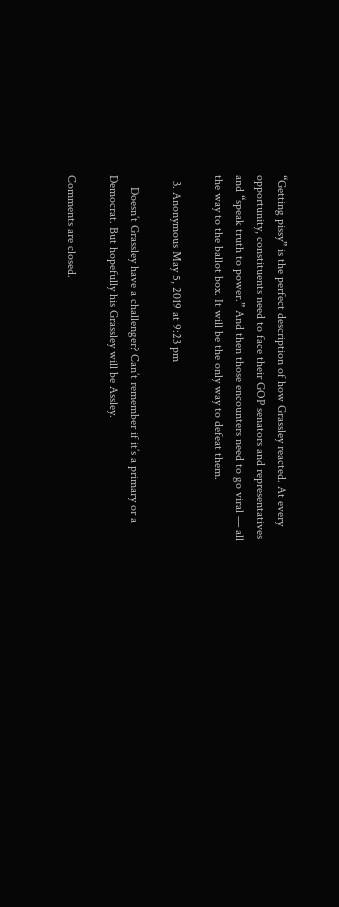“Getting pissy” is the perfect description of how Grassley reacted. At every opportunity, constituents need to face their GOP senators and representatives and “speak truth to power.” And then those encounters need to go viral — all the way to the ballot box. It will be the only way to defeat them.

  3. Anonymous May 5, 2019 at 9:23 pm

    Doesn’t Grassley have a challenger? Can’t remember if it’s a primary or a Democrat. But hopefully his Grassley will be Assley.

Comments are closed.